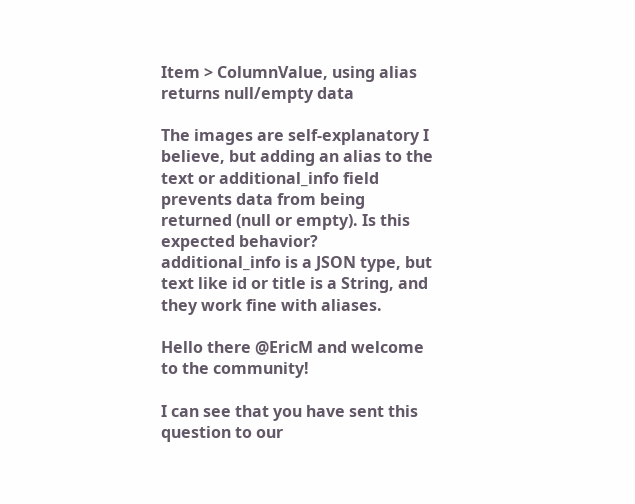Item > ColumnValue, using alias returns null/empty data

The images are self-explanatory I believe, but adding an alias to the text or additional_info field prevents data from being returned (null or empty). Is this expected behavior? additional_info is a JSON type, but text like id or title is a String, and they work fine with aliases.

Hello there @EricM and welcome to the community!

I can see that you have sent this question to our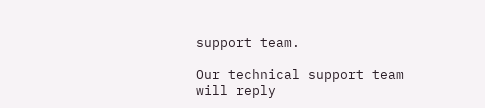support team.

Our technical support team will reply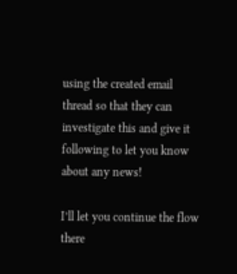using the created email thread so that they can investigate this and give it following to let you know about any news!

I’ll let you continue the flow there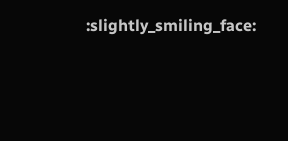:slightly_smiling_face: